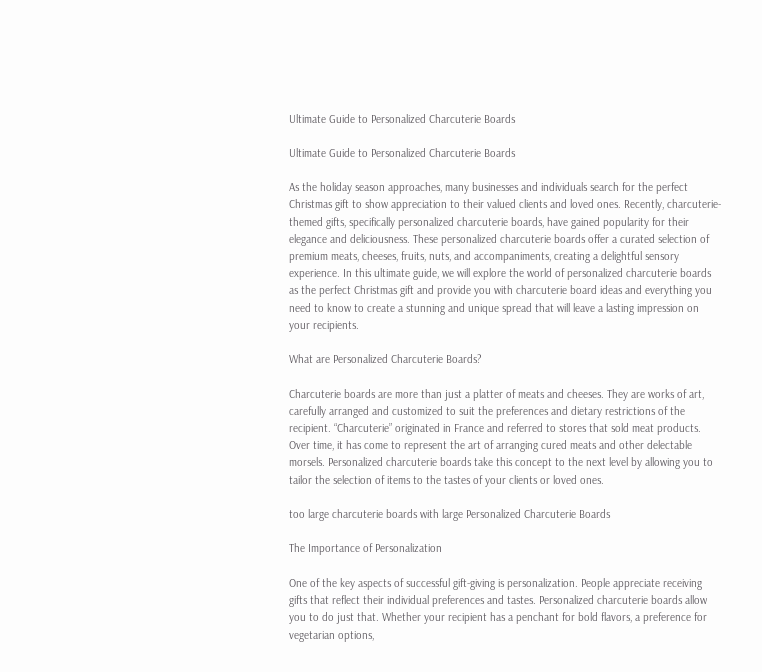Ultimate Guide to Personalized Charcuterie Boards

Ultimate Guide to Personalized Charcuterie Boards

As the holiday season approaches, many businesses and individuals search for the perfect Christmas gift to show appreciation to their valued clients and loved ones. Recently, charcuterie-themed gifts, specifically personalized charcuterie boards, have gained popularity for their elegance and deliciousness. These personalized charcuterie boards offer a curated selection of premium meats, cheeses, fruits, nuts, and accompaniments, creating a delightful sensory experience. In this ultimate guide, we will explore the world of personalized charcuterie boards as the perfect Christmas gift and provide you with charcuterie board ideas and everything you need to know to create a stunning and unique spread that will leave a lasting impression on your recipients.

What are Personalized Charcuterie Boards?

Charcuterie boards are more than just a platter of meats and cheeses. They are works of art, carefully arranged and customized to suit the preferences and dietary restrictions of the recipient. “Charcuterie” originated in France and referred to stores that sold meat products. Over time, it has come to represent the art of arranging cured meats and other delectable morsels. Personalized charcuterie boards take this concept to the next level by allowing you to tailor the selection of items to the tastes of your clients or loved ones.

too large charcuterie boards with large Personalized Charcuterie Boards

The Importance of Personalization

One of the key aspects of successful gift-giving is personalization. People appreciate receiving gifts that reflect their individual preferences and tastes. Personalized charcuterie boards allow you to do just that. Whether your recipient has a penchant for bold flavors, a preference for vegetarian options,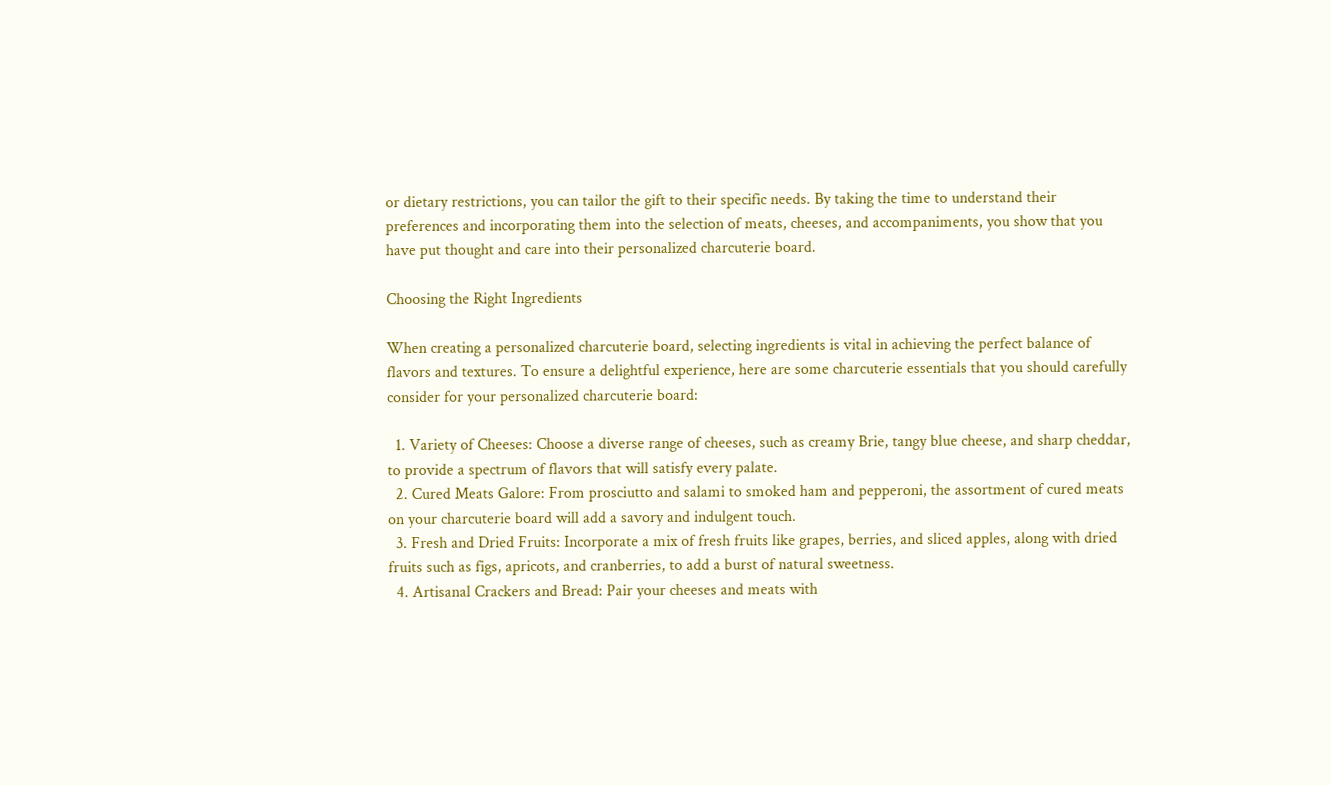or dietary restrictions, you can tailor the gift to their specific needs. By taking the time to understand their preferences and incorporating them into the selection of meats, cheeses, and accompaniments, you show that you have put thought and care into their personalized charcuterie board.

Choosing the Right Ingredients

When creating a personalized charcuterie board, selecting ingredients is vital in achieving the perfect balance of flavors and textures. To ensure a delightful experience, here are some charcuterie essentials that you should carefully consider for your personalized charcuterie board:

  1. Variety of Cheeses: Choose a diverse range of cheeses, such as creamy Brie, tangy blue cheese, and sharp cheddar, to provide a spectrum of flavors that will satisfy every palate.
  2. Cured Meats Galore: From prosciutto and salami to smoked ham and pepperoni, the assortment of cured meats on your charcuterie board will add a savory and indulgent touch.
  3. Fresh and Dried Fruits: Incorporate a mix of fresh fruits like grapes, berries, and sliced apples, along with dried fruits such as figs, apricots, and cranberries, to add a burst of natural sweetness.
  4. Artisanal Crackers and Bread: Pair your cheeses and meats with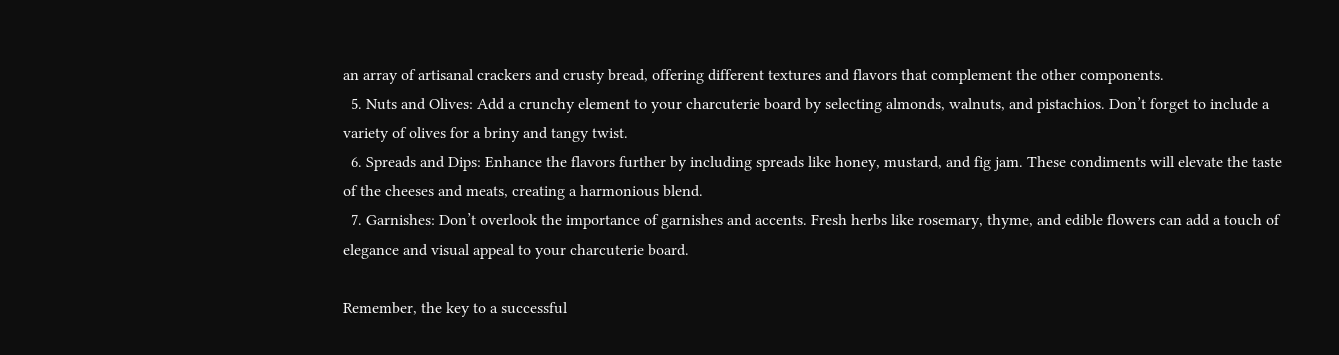an array of artisanal crackers and crusty bread, offering different textures and flavors that complement the other components.
  5. Nuts and Olives: Add a crunchy element to your charcuterie board by selecting almonds, walnuts, and pistachios. Don’t forget to include a variety of olives for a briny and tangy twist.
  6. Spreads and Dips: Enhance the flavors further by including spreads like honey, mustard, and fig jam. These condiments will elevate the taste of the cheeses and meats, creating a harmonious blend.
  7. Garnishes: Don’t overlook the importance of garnishes and accents. Fresh herbs like rosemary, thyme, and edible flowers can add a touch of elegance and visual appeal to your charcuterie board.

Remember, the key to a successful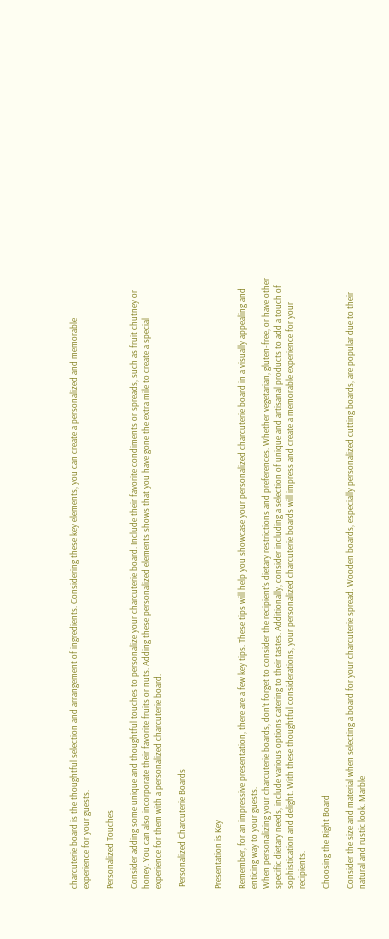charcuterie board is the thoughtful selection and arrangement of ingredients. Considering these key elements, you can create a personalized and memorable experience for your guests.

Personalized Touches

Consider adding some unique and thoughtful touches to personalize your charcuterie board. Include their favorite condiments or spreads, such as fruit chutney or honey. You can also incorporate their favorite fruits or nuts. Adding these personalized elements shows that you have gone the extra mile to create a special experience for them with a personalized charcuterie board.

 Personalized Charcuterie Boards


Presentation is Key

Remember, for an impressive presentation, there are a few key tips. These tips will help you showcase your personalized charcuterie board in a visually appealing and enticing way to your guests.
When personalizing your charcuterie boards, don’t forget to consider the recipient’s dietary restrictions and preferences. Whether vegetarian, gluten-free, or have other specific dietary needs, include various options catering to their tastes. Additionally, consider including a selection of unique and artisanal products to add a touch of sophistication and delight. With these thoughtful considerations, your personalized charcuterie boards will impress and create a memorable experience for your recipients.

Choosing the Right Board

Consider the size and material when selecting a board for your charcuterie spread. Wooden boards, especially personalized cutting boards, are popular due to their natural and rustic look. Marble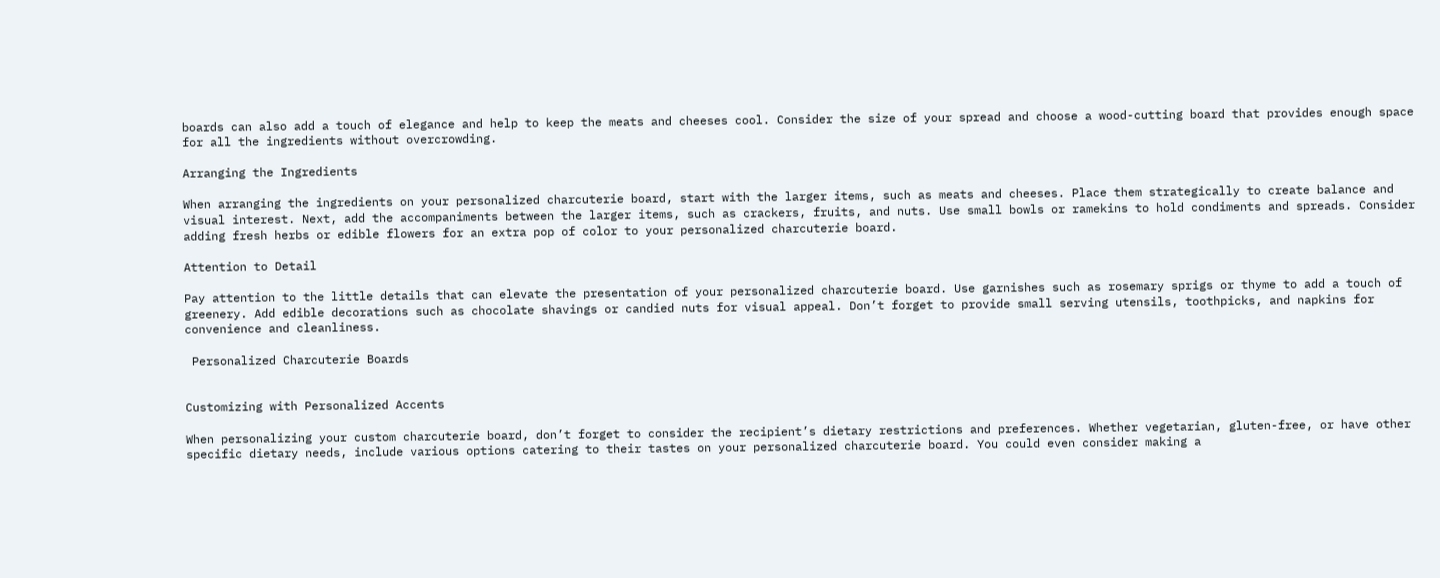boards can also add a touch of elegance and help to keep the meats and cheeses cool. Consider the size of your spread and choose a wood-cutting board that provides enough space for all the ingredients without overcrowding.

Arranging the Ingredients

When arranging the ingredients on your personalized charcuterie board, start with the larger items, such as meats and cheeses. Place them strategically to create balance and visual interest. Next, add the accompaniments between the larger items, such as crackers, fruits, and nuts. Use small bowls or ramekins to hold condiments and spreads. Consider adding fresh herbs or edible flowers for an extra pop of color to your personalized charcuterie board.

Attention to Detail

Pay attention to the little details that can elevate the presentation of your personalized charcuterie board. Use garnishes such as rosemary sprigs or thyme to add a touch of greenery. Add edible decorations such as chocolate shavings or candied nuts for visual appeal. Don’t forget to provide small serving utensils, toothpicks, and napkins for convenience and cleanliness.

 Personalized Charcuterie Boards


Customizing with Personalized Accents

When personalizing your custom charcuterie board, don’t forget to consider the recipient’s dietary restrictions and preferences. Whether vegetarian, gluten-free, or have other specific dietary needs, include various options catering to their tastes on your personalized charcuterie board. You could even consider making a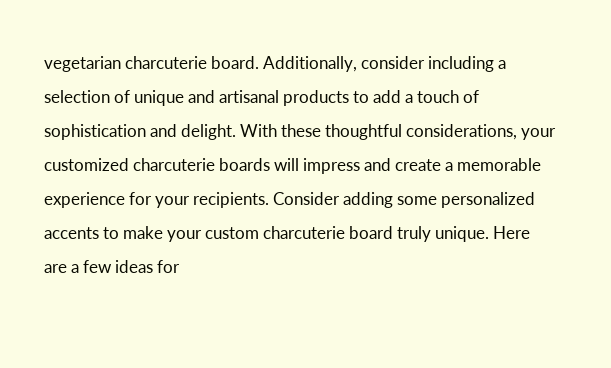vegetarian charcuterie board. Additionally, consider including a selection of unique and artisanal products to add a touch of sophistication and delight. With these thoughtful considerations, your customized charcuterie boards will impress and create a memorable experience for your recipients. Consider adding some personalized accents to make your custom charcuterie board truly unique. Here are a few ideas for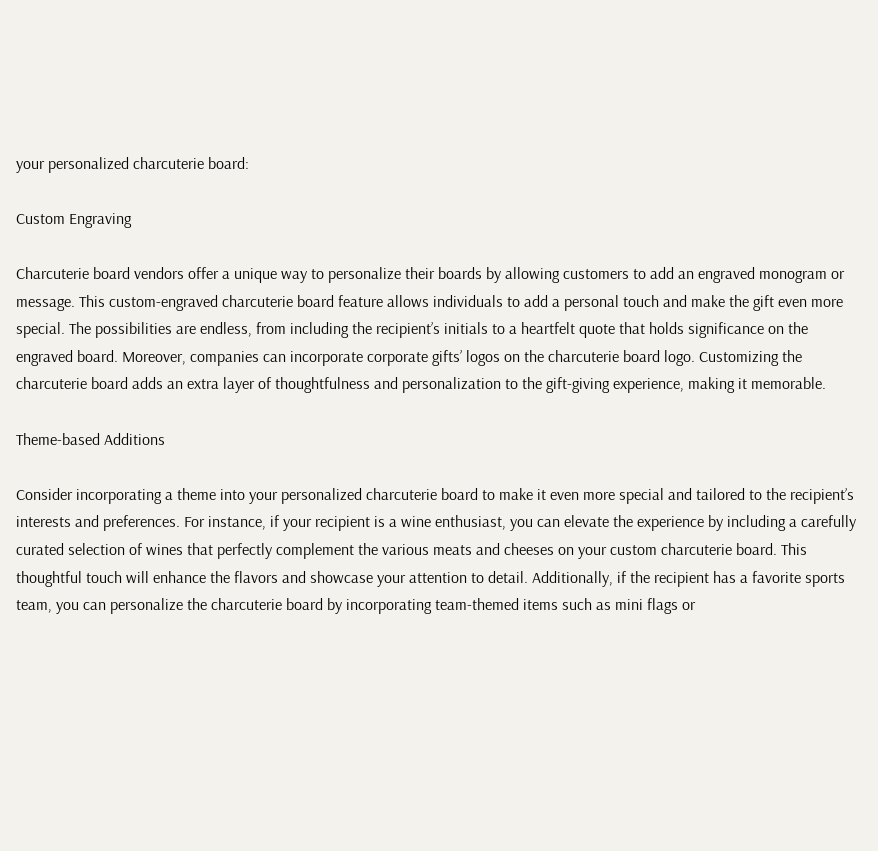your personalized charcuterie board:

Custom Engraving

Charcuterie board vendors offer a unique way to personalize their boards by allowing customers to add an engraved monogram or message. This custom-engraved charcuterie board feature allows individuals to add a personal touch and make the gift even more special. The possibilities are endless, from including the recipient’s initials to a heartfelt quote that holds significance on the engraved board. Moreover, companies can incorporate corporate gifts’ logos on the charcuterie board logo. Customizing the charcuterie board adds an extra layer of thoughtfulness and personalization to the gift-giving experience, making it memorable.

Theme-based Additions

Consider incorporating a theme into your personalized charcuterie board to make it even more special and tailored to the recipient’s interests and preferences. For instance, if your recipient is a wine enthusiast, you can elevate the experience by including a carefully curated selection of wines that perfectly complement the various meats and cheeses on your custom charcuterie board. This thoughtful touch will enhance the flavors and showcase your attention to detail. Additionally, if the recipient has a favorite sports team, you can personalize the charcuterie board by incorporating team-themed items such as mini flags or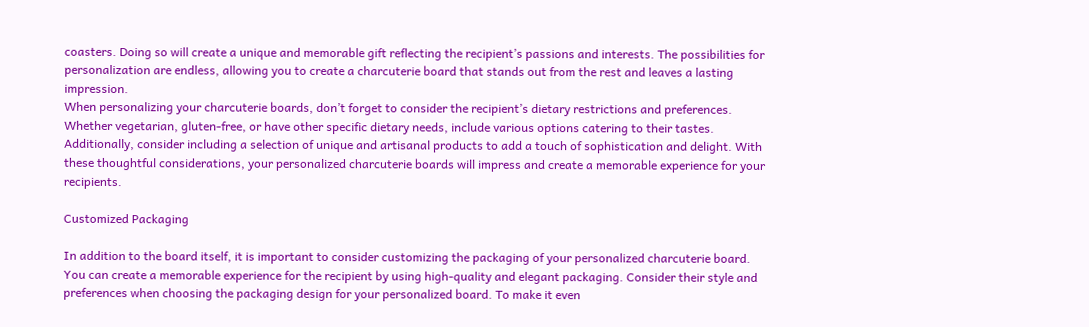coasters. Doing so will create a unique and memorable gift reflecting the recipient’s passions and interests. The possibilities for personalization are endless, allowing you to create a charcuterie board that stands out from the rest and leaves a lasting impression.
When personalizing your charcuterie boards, don’t forget to consider the recipient’s dietary restrictions and preferences. Whether vegetarian, gluten-free, or have other specific dietary needs, include various options catering to their tastes. Additionally, consider including a selection of unique and artisanal products to add a touch of sophistication and delight. With these thoughtful considerations, your personalized charcuterie boards will impress and create a memorable experience for your recipients.

Customized Packaging

In addition to the board itself, it is important to consider customizing the packaging of your personalized charcuterie board. You can create a memorable experience for the recipient by using high-quality and elegant packaging. Consider their style and preferences when choosing the packaging design for your personalized board. To make it even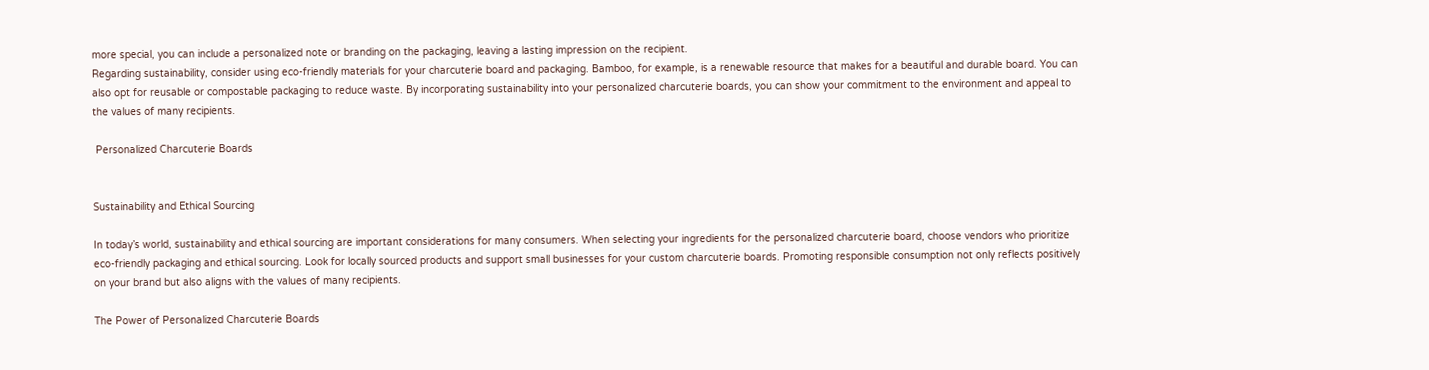more special, you can include a personalized note or branding on the packaging, leaving a lasting impression on the recipient.
Regarding sustainability, consider using eco-friendly materials for your charcuterie board and packaging. Bamboo, for example, is a renewable resource that makes for a beautiful and durable board. You can also opt for reusable or compostable packaging to reduce waste. By incorporating sustainability into your personalized charcuterie boards, you can show your commitment to the environment and appeal to the values of many recipients.

 Personalized Charcuterie Boards


Sustainability and Ethical Sourcing

In today’s world, sustainability and ethical sourcing are important considerations for many consumers. When selecting your ingredients for the personalized charcuterie board, choose vendors who prioritize eco-friendly packaging and ethical sourcing. Look for locally sourced products and support small businesses for your custom charcuterie boards. Promoting responsible consumption not only reflects positively on your brand but also aligns with the values of many recipients.

The Power of Personalized Charcuterie Boards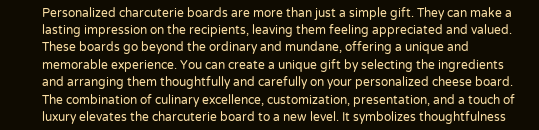Personalized charcuterie boards are more than just a simple gift. They can make a lasting impression on the recipients, leaving them feeling appreciated and valued. These boards go beyond the ordinary and mundane, offering a unique and memorable experience. You can create a unique gift by selecting the ingredients and arranging them thoughtfully and carefully on your personalized cheese board. The combination of culinary excellence, customization, presentation, and a touch of luxury elevates the charcuterie board to a new level. It symbolizes thoughtfulness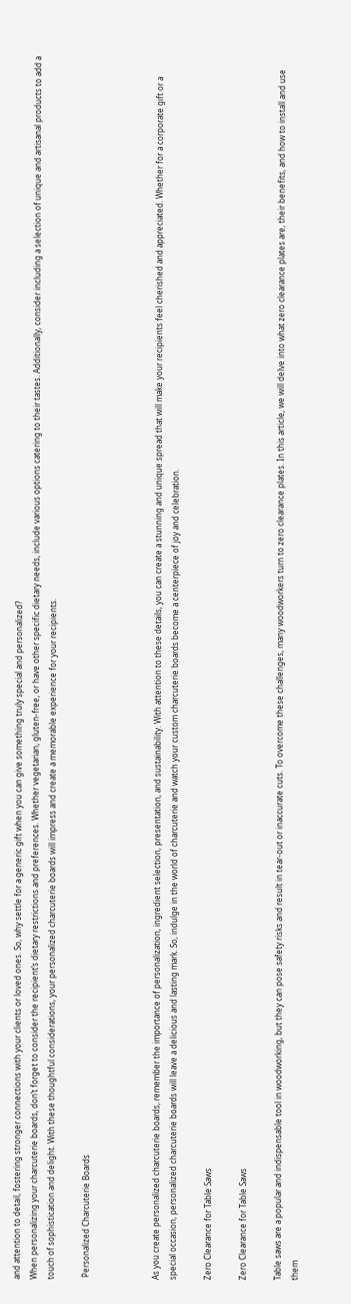and attention to detail, fostering stronger connections with your clients or loved ones. So, why settle for a generic gift when you can give something truly special and personalized?
When personalizing your charcuterie boards, don’t forget to consider the recipient’s dietary restrictions and preferences. Whether vegetarian, gluten-free, or have other specific dietary needs, include various options catering to their tastes. Additionally, consider including a selection of unique and artisanal products to add a touch of sophistication and delight. With these thoughtful considerations, your personalized charcuterie boards will impress and create a memorable experience for your recipients.

 Personalized Charcuterie Boards



As you create personalized charcuterie boards, remember the importance of personalization, ingredient selection, presentation, and sustainability. With attention to these details, you can create a stunning and unique spread that will make your recipients feel cherished and appreciated. Whether for a corporate gift or a special occasion, personalized charcuterie boards will leave a delicious and lasting mark. So, indulge in the world of charcuterie and watch your custom charcuterie boards become a centerpiece of joy and celebration.

Zero Clearance for Table Saws

Zero Clearance for Table Saws

Table saws are a popular and indispensable tool in woodworking, but they can pose safety risks and result in tear-out or inaccurate cuts. To overcome these challenges, many woodworkers turn to zero clearance plates. In this article, we will delve into what zero clearance plates are, their benefits, and how to install and use them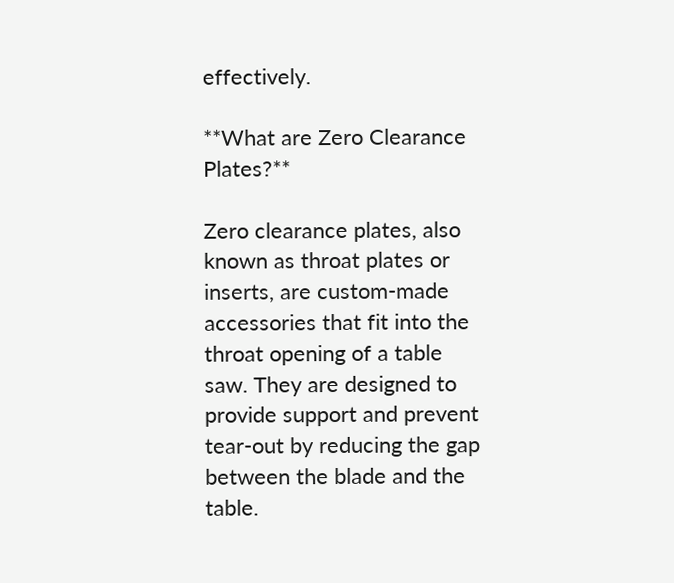effectively.

**What are Zero Clearance Plates?**

Zero clearance plates, also known as throat plates or inserts, are custom-made accessories that fit into the throat opening of a table saw. They are designed to provide support and prevent tear-out by reducing the gap between the blade and the table.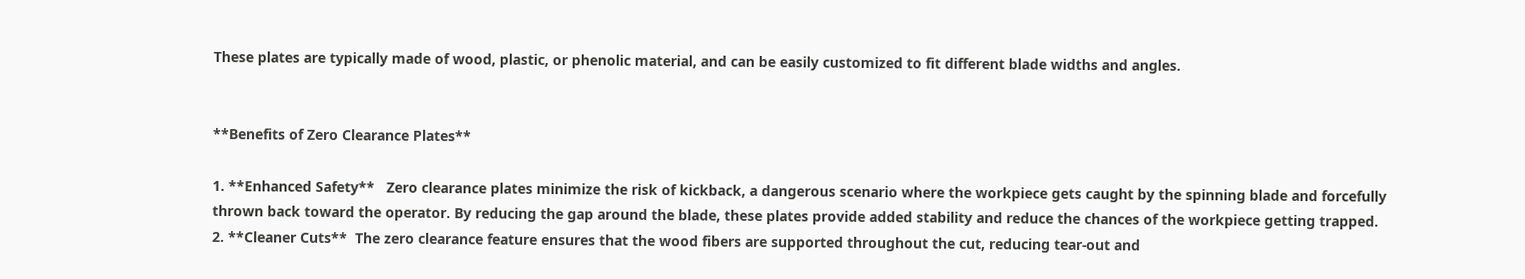These plates are typically made of wood, plastic, or phenolic material, and can be easily customized to fit different blade widths and angles.


**Benefits of Zero Clearance Plates**

1. **Enhanced Safety**   Zero clearance plates minimize the risk of kickback, a dangerous scenario where the workpiece gets caught by the spinning blade and forcefully thrown back toward the operator. By reducing the gap around the blade, these plates provide added stability and reduce the chances of the workpiece getting trapped.
2. **Cleaner Cuts**  The zero clearance feature ensures that the wood fibers are supported throughout the cut, reducing tear-out and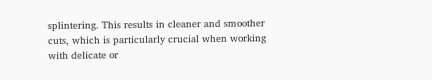splintering. This results in cleaner and smoother cuts, which is particularly crucial when working with delicate or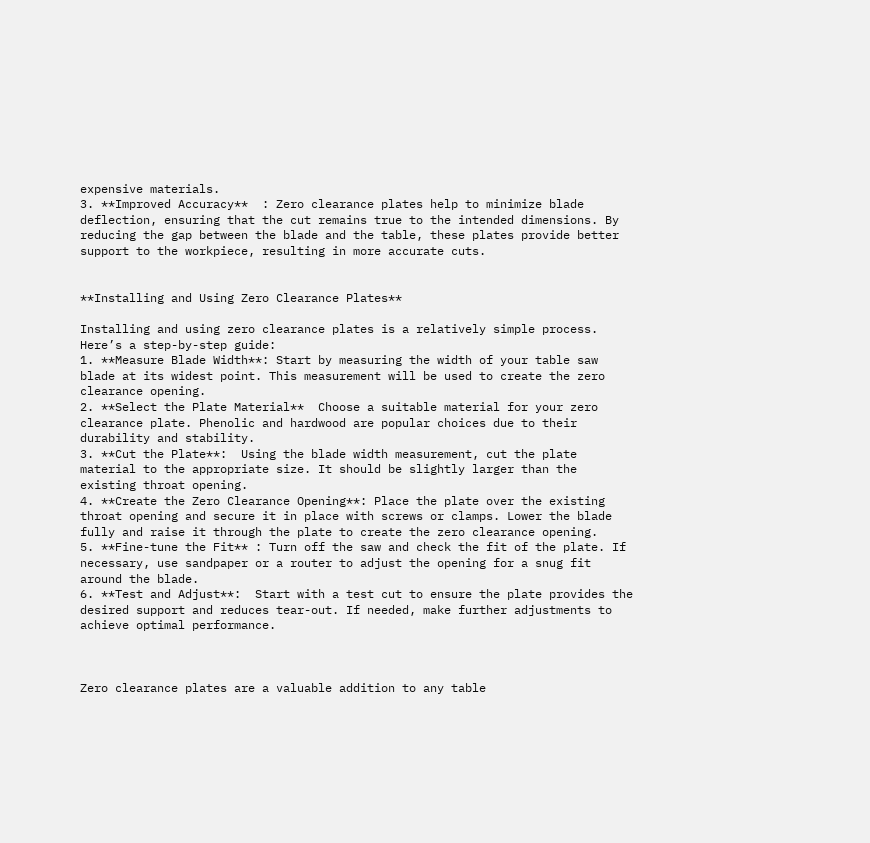expensive materials.
3. **Improved Accuracy**  : Zero clearance plates help to minimize blade deflection, ensuring that the cut remains true to the intended dimensions. By reducing the gap between the blade and the table, these plates provide better support to the workpiece, resulting in more accurate cuts.


**Installing and Using Zero Clearance Plates**

Installing and using zero clearance plates is a relatively simple process. Here’s a step-by-step guide:
1. **Measure Blade Width**: Start by measuring the width of your table saw blade at its widest point. This measurement will be used to create the zero clearance opening.
2. **Select the Plate Material**  Choose a suitable material for your zero clearance plate. Phenolic and hardwood are popular choices due to their durability and stability.
3. **Cut the Plate**:  Using the blade width measurement, cut the plate material to the appropriate size. It should be slightly larger than the existing throat opening.
4. **Create the Zero Clearance Opening**: Place the plate over the existing throat opening and secure it in place with screws or clamps. Lower the blade fully and raise it through the plate to create the zero clearance opening.
5. **Fine-tune the Fit** : Turn off the saw and check the fit of the plate. If necessary, use sandpaper or a router to adjust the opening for a snug fit around the blade.
6. **Test and Adjust**:  Start with a test cut to ensure the plate provides the desired support and reduces tear-out. If needed, make further adjustments to achieve optimal performance.



Zero clearance plates are a valuable addition to any table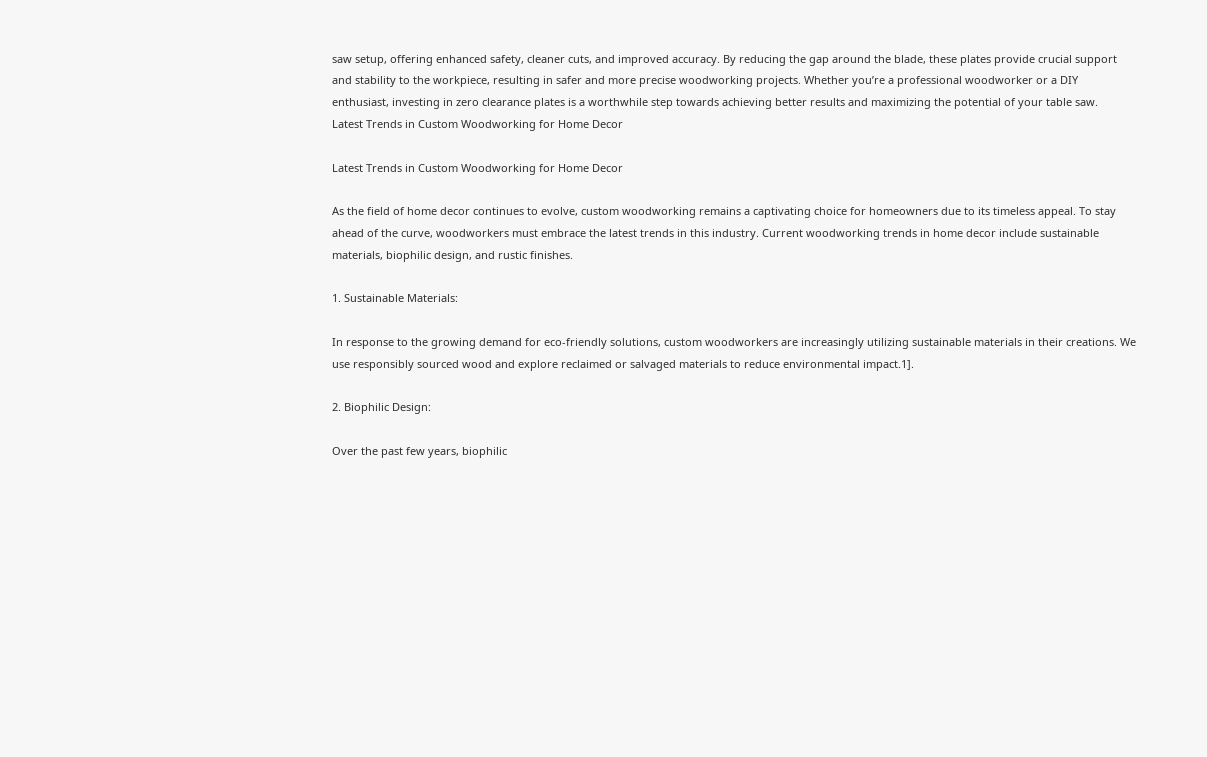saw setup, offering enhanced safety, cleaner cuts, and improved accuracy. By reducing the gap around the blade, these plates provide crucial support and stability to the workpiece, resulting in safer and more precise woodworking projects. Whether you’re a professional woodworker or a DIY enthusiast, investing in zero clearance plates is a worthwhile step towards achieving better results and maximizing the potential of your table saw.
Latest Trends in Custom Woodworking for Home Decor

Latest Trends in Custom Woodworking for Home Decor

As the field of home decor continues to evolve, custom woodworking remains a captivating choice for homeowners due to its timeless appeal. To stay ahead of the curve, woodworkers must embrace the latest trends in this industry. Current woodworking trends in home decor include sustainable materials, biophilic design, and rustic finishes.

1. Sustainable Materials:

In response to the growing demand for eco-friendly solutions, custom woodworkers are increasingly utilizing sustainable materials in their creations. We use responsibly sourced wood and explore reclaimed or salvaged materials to reduce environmental impact.1].

2. Biophilic Design:

Over the past few years, biophilic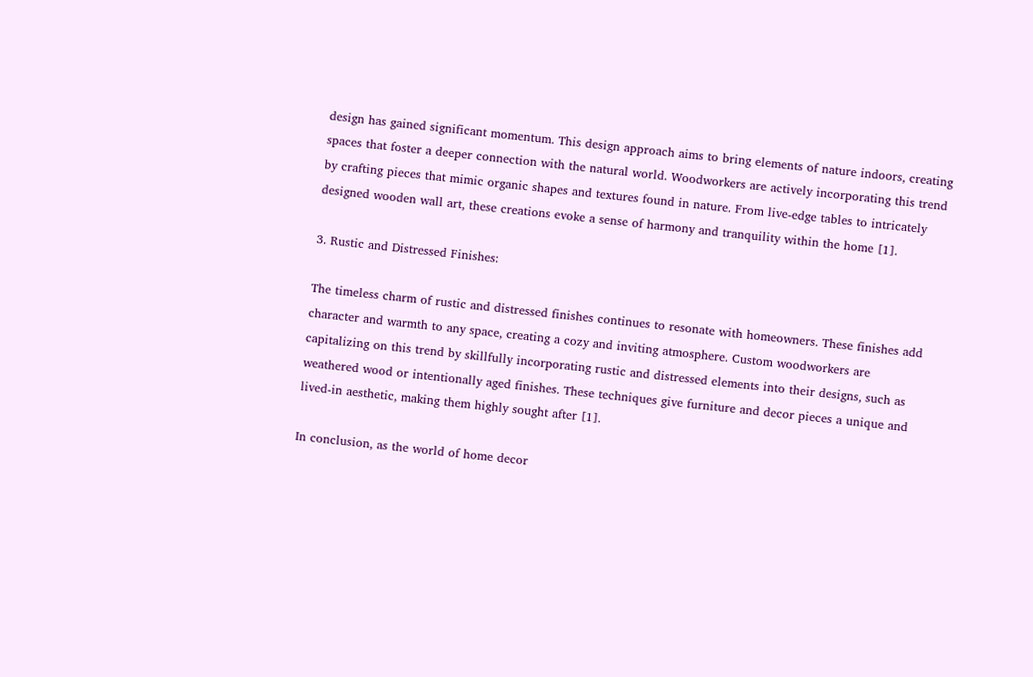design has gained significant momentum. This design approach aims to bring elements of nature indoors, creating spaces that foster a deeper connection with the natural world. Woodworkers are actively incorporating this trend by crafting pieces that mimic organic shapes and textures found in nature. From live-edge tables to intricately designed wooden wall art, these creations evoke a sense of harmony and tranquility within the home [1].

3. Rustic and Distressed Finishes:

The timeless charm of rustic and distressed finishes continues to resonate with homeowners. These finishes add character and warmth to any space, creating a cozy and inviting atmosphere. Custom woodworkers are capitalizing on this trend by skillfully incorporating rustic and distressed elements into their designs, such as weathered wood or intentionally aged finishes. These techniques give furniture and decor pieces a unique and lived-in aesthetic, making them highly sought after [1].

In conclusion, as the world of home decor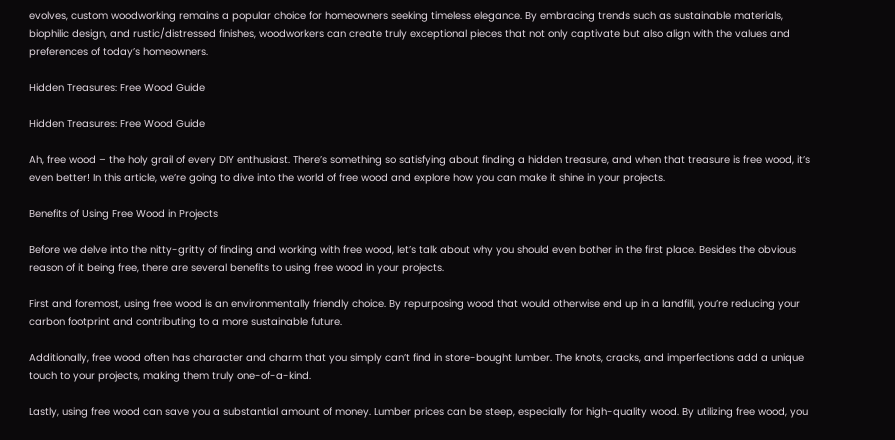evolves, custom woodworking remains a popular choice for homeowners seeking timeless elegance. By embracing trends such as sustainable materials, biophilic design, and rustic/distressed finishes, woodworkers can create truly exceptional pieces that not only captivate but also align with the values and preferences of today’s homeowners.

Hidden Treasures: Free Wood Guide

Hidden Treasures: Free Wood Guide

Ah, free wood – the holy grail of every DIY enthusiast. There’s something so satisfying about finding a hidden treasure, and when that treasure is free wood, it’s even better! In this article, we’re going to dive into the world of free wood and explore how you can make it shine in your projects.

Benefits of Using Free Wood in Projects

Before we delve into the nitty-gritty of finding and working with free wood, let’s talk about why you should even bother in the first place. Besides the obvious reason of it being free, there are several benefits to using free wood in your projects.

First and foremost, using free wood is an environmentally friendly choice. By repurposing wood that would otherwise end up in a landfill, you’re reducing your carbon footprint and contributing to a more sustainable future.

Additionally, free wood often has character and charm that you simply can’t find in store-bought lumber. The knots, cracks, and imperfections add a unique touch to your projects, making them truly one-of-a-kind.

Lastly, using free wood can save you a substantial amount of money. Lumber prices can be steep, especially for high-quality wood. By utilizing free wood, you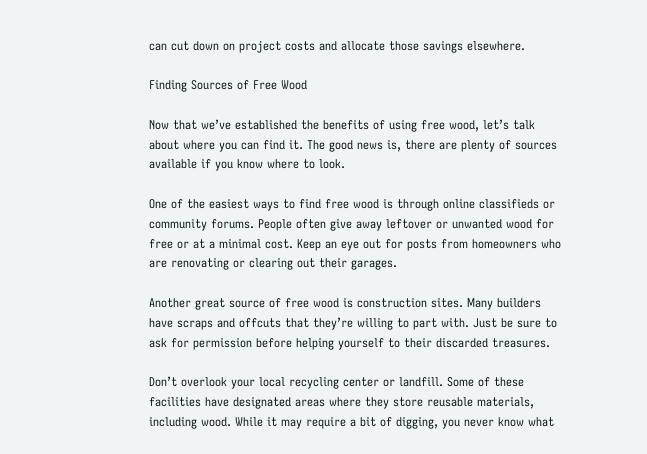can cut down on project costs and allocate those savings elsewhere.

Finding Sources of Free Wood

Now that we’ve established the benefits of using free wood, let’s talk about where you can find it. The good news is, there are plenty of sources available if you know where to look.

One of the easiest ways to find free wood is through online classifieds or community forums. People often give away leftover or unwanted wood for free or at a minimal cost. Keep an eye out for posts from homeowners who are renovating or clearing out their garages.

Another great source of free wood is construction sites. Many builders have scraps and offcuts that they’re willing to part with. Just be sure to ask for permission before helping yourself to their discarded treasures.

Don’t overlook your local recycling center or landfill. Some of these facilities have designated areas where they store reusable materials, including wood. While it may require a bit of digging, you never know what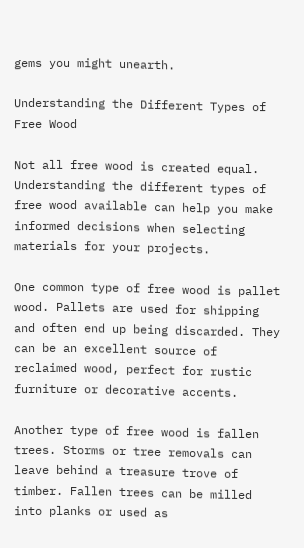gems you might unearth.

Understanding the Different Types of Free Wood

Not all free wood is created equal. Understanding the different types of free wood available can help you make informed decisions when selecting materials for your projects.

One common type of free wood is pallet wood. Pallets are used for shipping and often end up being discarded. They can be an excellent source of reclaimed wood, perfect for rustic furniture or decorative accents.

Another type of free wood is fallen trees. Storms or tree removals can leave behind a treasure trove of timber. Fallen trees can be milled into planks or used as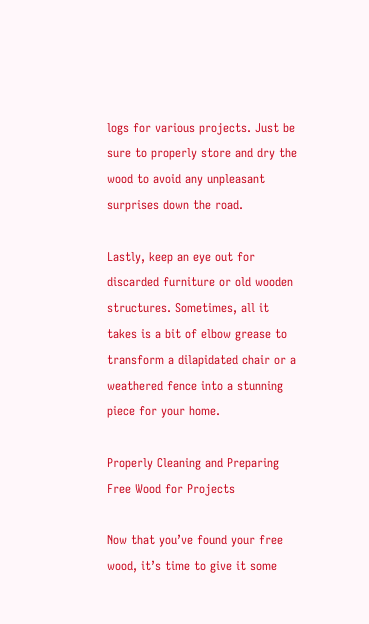logs for various projects. Just be sure to properly store and dry the wood to avoid any unpleasant surprises down the road.

Lastly, keep an eye out for discarded furniture or old wooden structures. Sometimes, all it takes is a bit of elbow grease to transform a dilapidated chair or a weathered fence into a stunning piece for your home.

Properly Cleaning and Preparing Free Wood for Projects

Now that you’ve found your free wood, it’s time to give it some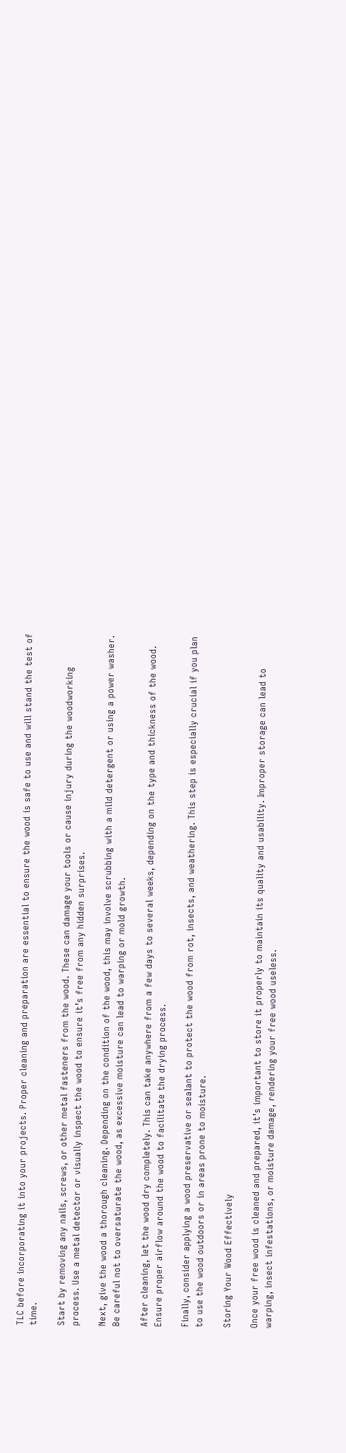TLC before incorporating it into your projects. Proper cleaning and preparation are essential to ensure the wood is safe to use and will stand the test of time.

Start by removing any nails, screws, or other metal fasteners from the wood. These can damage your tools or cause injury during the woodworking process. Use a metal detector or visually inspect the wood to ensure it’s free from any hidden surprises.

Next, give the wood a thorough cleaning. Depending on the condition of the wood, this may involve scrubbing with a mild detergent or using a power washer. Be careful not to oversaturate the wood, as excessive moisture can lead to warping or mold growth.

After cleaning, let the wood dry completely. This can take anywhere from a few days to several weeks, depending on the type and thickness of the wood. Ensure proper airflow around the wood to facilitate the drying process.

Finally, consider applying a wood preservative or sealant to protect the wood from rot, insects, and weathering. This step is especially crucial if you plan to use the wood outdoors or in areas prone to moisture.

Storing Your Wood Effectively

Once your free wood is cleaned and prepared, it’s important to store it properly to maintain its quality and usability. Improper storage can lead to warping, insect infestations, or moisture damage, rendering your free wood useless.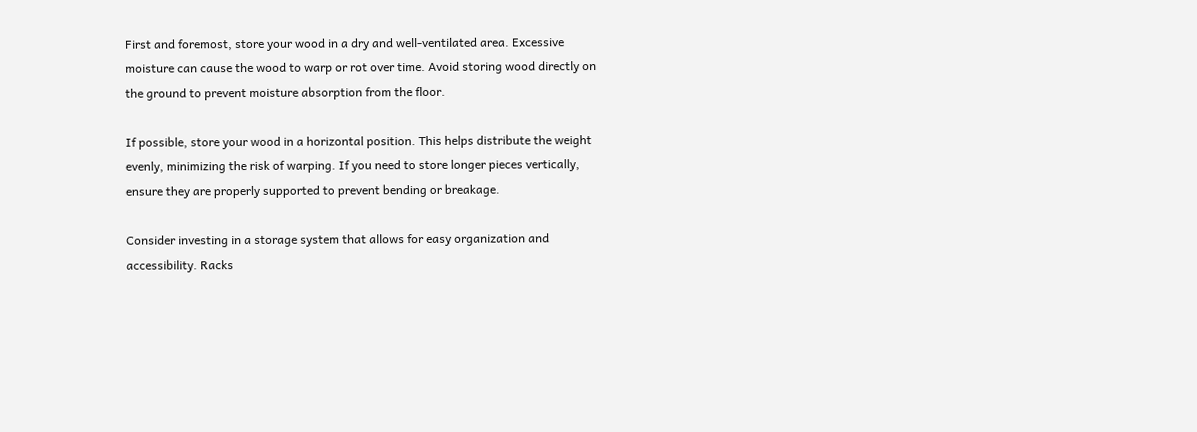First and foremost, store your wood in a dry and well-ventilated area. Excessive moisture can cause the wood to warp or rot over time. Avoid storing wood directly on the ground to prevent moisture absorption from the floor.

If possible, store your wood in a horizontal position. This helps distribute the weight evenly, minimizing the risk of warping. If you need to store longer pieces vertically, ensure they are properly supported to prevent bending or breakage.

Consider investing in a storage system that allows for easy organization and accessibility. Racks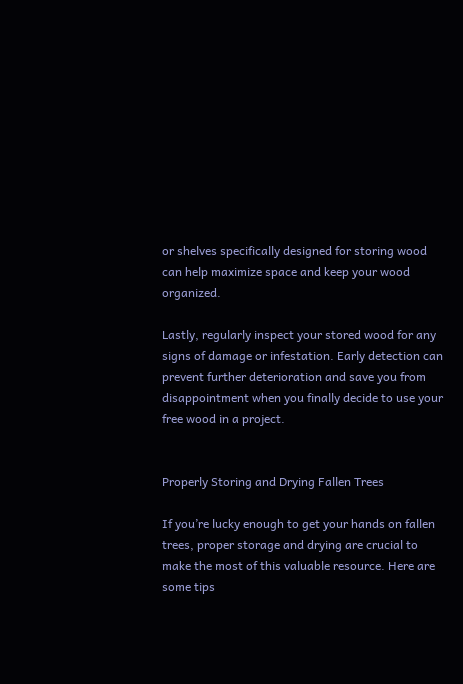or shelves specifically designed for storing wood can help maximize space and keep your wood organized.

Lastly, regularly inspect your stored wood for any signs of damage or infestation. Early detection can prevent further deterioration and save you from disappointment when you finally decide to use your free wood in a project.


Properly Storing and Drying Fallen Trees

If you’re lucky enough to get your hands on fallen trees, proper storage and drying are crucial to make the most of this valuable resource. Here are some tips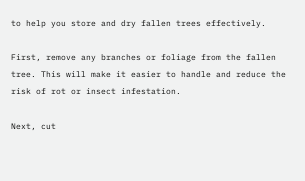to help you store and dry fallen trees effectively.

First, remove any branches or foliage from the fallen tree. This will make it easier to handle and reduce the risk of rot or insect infestation.

Next, cut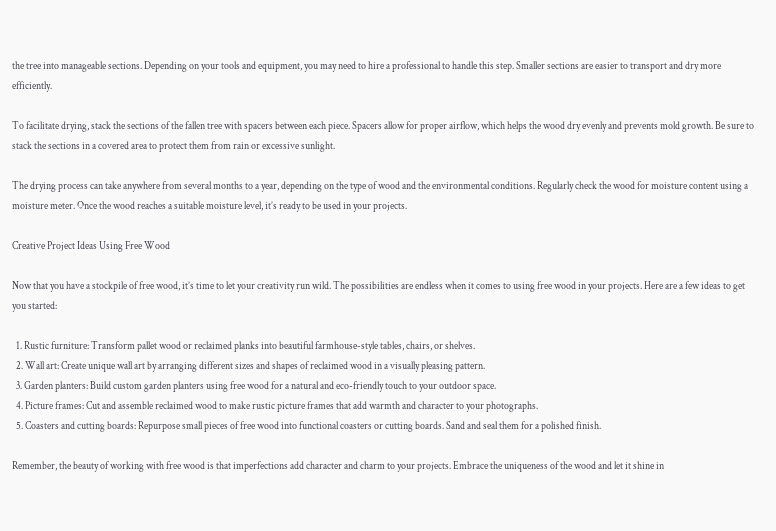the tree into manageable sections. Depending on your tools and equipment, you may need to hire a professional to handle this step. Smaller sections are easier to transport and dry more efficiently.

To facilitate drying, stack the sections of the fallen tree with spacers between each piece. Spacers allow for proper airflow, which helps the wood dry evenly and prevents mold growth. Be sure to stack the sections in a covered area to protect them from rain or excessive sunlight.

The drying process can take anywhere from several months to a year, depending on the type of wood and the environmental conditions. Regularly check the wood for moisture content using a moisture meter. Once the wood reaches a suitable moisture level, it’s ready to be used in your projects.

Creative Project Ideas Using Free Wood

Now that you have a stockpile of free wood, it’s time to let your creativity run wild. The possibilities are endless when it comes to using free wood in your projects. Here are a few ideas to get you started:

  1. Rustic furniture: Transform pallet wood or reclaimed planks into beautiful farmhouse-style tables, chairs, or shelves.
  2. Wall art: Create unique wall art by arranging different sizes and shapes of reclaimed wood in a visually pleasing pattern.
  3. Garden planters: Build custom garden planters using free wood for a natural and eco-friendly touch to your outdoor space.
  4. Picture frames: Cut and assemble reclaimed wood to make rustic picture frames that add warmth and character to your photographs.
  5. Coasters and cutting boards: Repurpose small pieces of free wood into functional coasters or cutting boards. Sand and seal them for a polished finish.

Remember, the beauty of working with free wood is that imperfections add character and charm to your projects. Embrace the uniqueness of the wood and let it shine in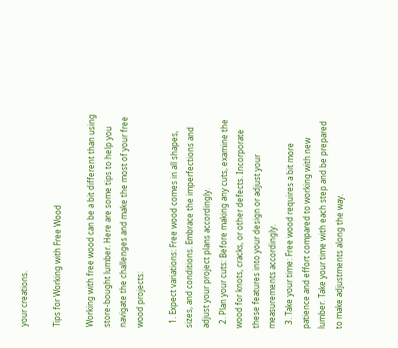your creations.

Tips for Working with Free Wood

Working with free wood can be a bit different than using store-bought lumber. Here are some tips to help you navigate the challenges and make the most of your free wood projects:

  1. Expect variations: Free wood comes in all shapes, sizes, and conditions. Embrace the imperfections and adjust your project plans accordingly.
  2. Plan your cuts: Before making any cuts, examine the wood for knots, cracks, or other defects. Incorporate these features into your design or adjust your measurements accordingly.
  3. Take your time: Free wood requires a bit more patience and effort compared to working with new lumber. Take your time with each step and be prepared to make adjustments along the way.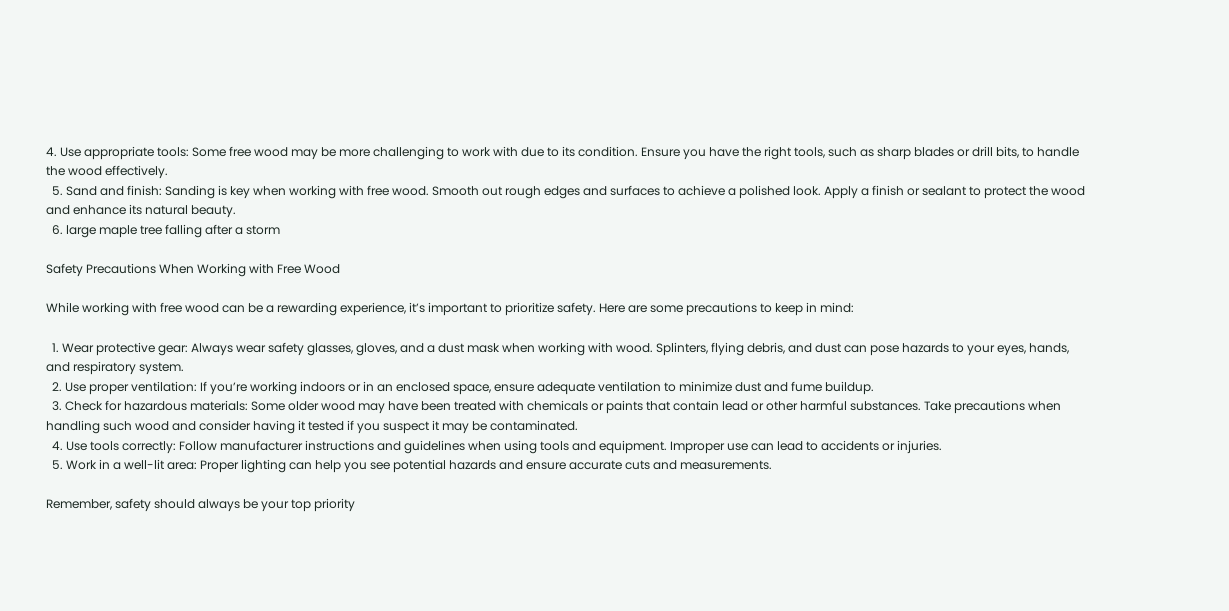4. Use appropriate tools: Some free wood may be more challenging to work with due to its condition. Ensure you have the right tools, such as sharp blades or drill bits, to handle the wood effectively.
  5. Sand and finish: Sanding is key when working with free wood. Smooth out rough edges and surfaces to achieve a polished look. Apply a finish or sealant to protect the wood and enhance its natural beauty.
  6. large maple tree falling after a storm

Safety Precautions When Working with Free Wood

While working with free wood can be a rewarding experience, it’s important to prioritize safety. Here are some precautions to keep in mind:

  1. Wear protective gear: Always wear safety glasses, gloves, and a dust mask when working with wood. Splinters, flying debris, and dust can pose hazards to your eyes, hands, and respiratory system.
  2. Use proper ventilation: If you’re working indoors or in an enclosed space, ensure adequate ventilation to minimize dust and fume buildup.
  3. Check for hazardous materials: Some older wood may have been treated with chemicals or paints that contain lead or other harmful substances. Take precautions when handling such wood and consider having it tested if you suspect it may be contaminated.
  4. Use tools correctly: Follow manufacturer instructions and guidelines when using tools and equipment. Improper use can lead to accidents or injuries.
  5. Work in a well-lit area: Proper lighting can help you see potential hazards and ensure accurate cuts and measurements.

Remember, safety should always be your top priority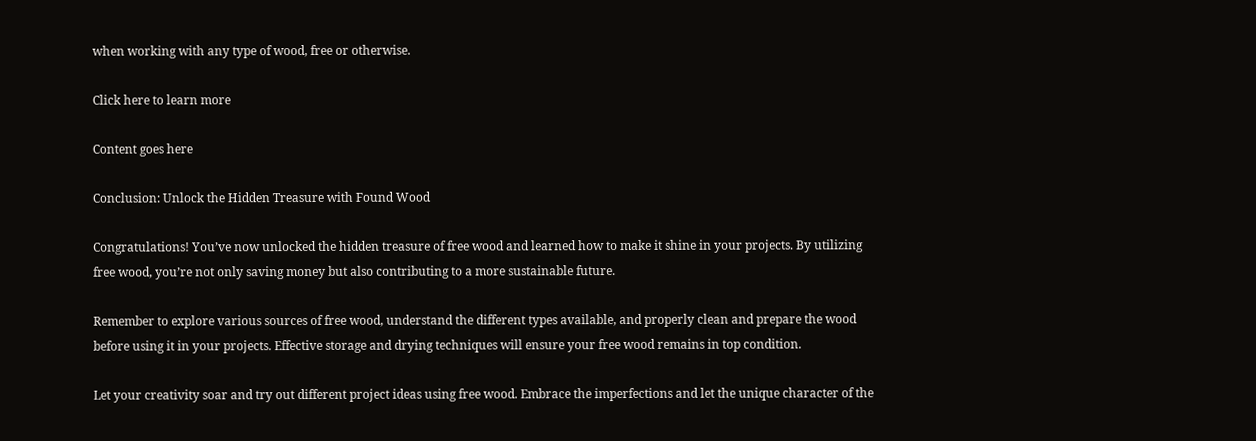when working with any type of wood, free or otherwise.

Click here to learn more

Content goes here

Conclusion: Unlock the Hidden Treasure with Found Wood

Congratulations! You’ve now unlocked the hidden treasure of free wood and learned how to make it shine in your projects. By utilizing free wood, you’re not only saving money but also contributing to a more sustainable future.

Remember to explore various sources of free wood, understand the different types available, and properly clean and prepare the wood before using it in your projects. Effective storage and drying techniques will ensure your free wood remains in top condition.

Let your creativity soar and try out different project ideas using free wood. Embrace the imperfections and let the unique character of the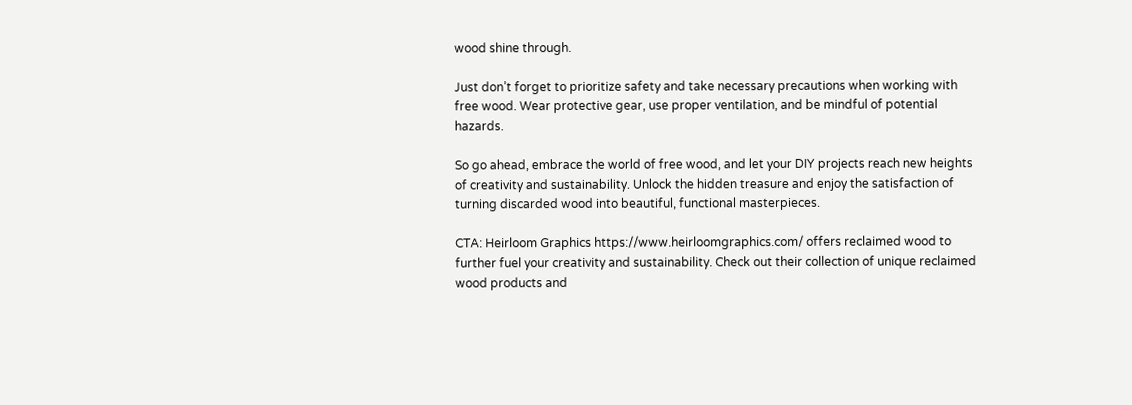wood shine through.

Just don’t forget to prioritize safety and take necessary precautions when working with free wood. Wear protective gear, use proper ventilation, and be mindful of potential hazards.

So go ahead, embrace the world of free wood, and let your DIY projects reach new heights of creativity and sustainability. Unlock the hidden treasure and enjoy the satisfaction of turning discarded wood into beautiful, functional masterpieces.

CTA: Heirloom Graphics https://www.heirloomgraphics.com/ offers reclaimed wood to further fuel your creativity and sustainability. Check out their collection of unique reclaimed wood products and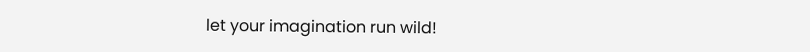let your imagination run wild!